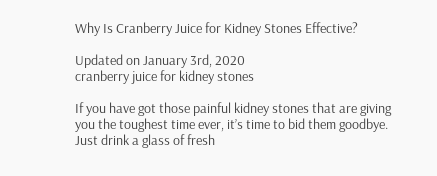Why Is Cranberry Juice for Kidney Stones Effective?

Updated on January 3rd, 2020
cranberry juice for kidney stones

If you have got those painful kidney stones that are giving you the toughest time ever, it’s time to bid them goodbye. Just drink a glass of fresh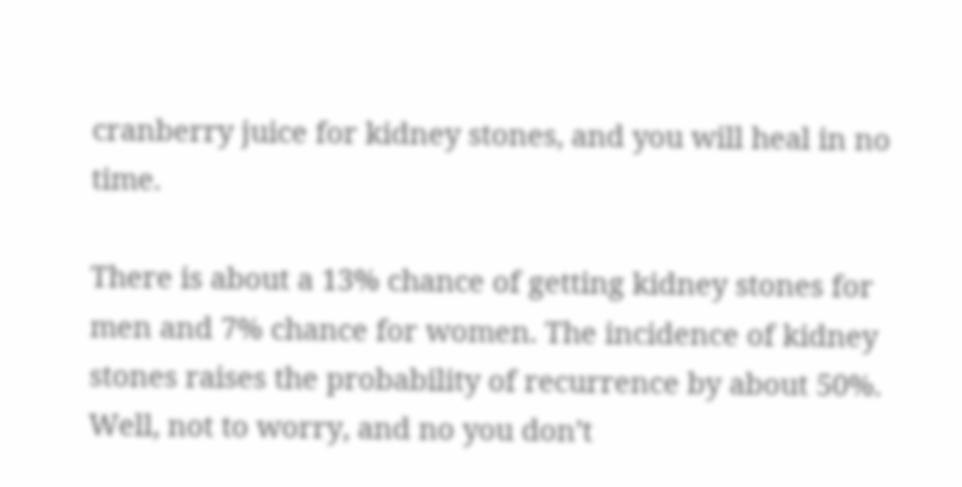cranberry juice for kidney stones, and you will heal in no time.

There is about a 13% chance of getting kidney stones for men and 7% chance for women. The incidence of kidney stones raises the probability of recurrence by about 50%. Well, not to worry, and no you don’t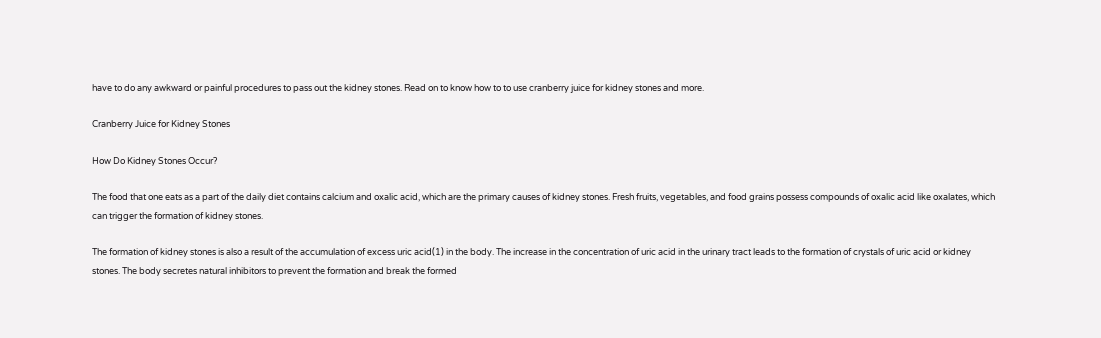have to do any awkward or painful procedures to pass out the kidney stones. Read on to know how to to use cranberry juice for kidney stones and more.

Cranberry Juice for Kidney Stones

How Do Kidney Stones Occur?

The food that one eats as a part of the daily diet contains calcium and oxalic acid, which are the primary causes of kidney stones. Fresh fruits, vegetables, and food grains possess compounds of oxalic acid like oxalates, which can trigger the formation of kidney stones.

The formation of kidney stones is also a result of the accumulation of excess uric acid(1) in the body. The increase in the concentration of uric acid in the urinary tract leads to the formation of crystals of uric acid or kidney stones. The body secretes natural inhibitors to prevent the formation and break the formed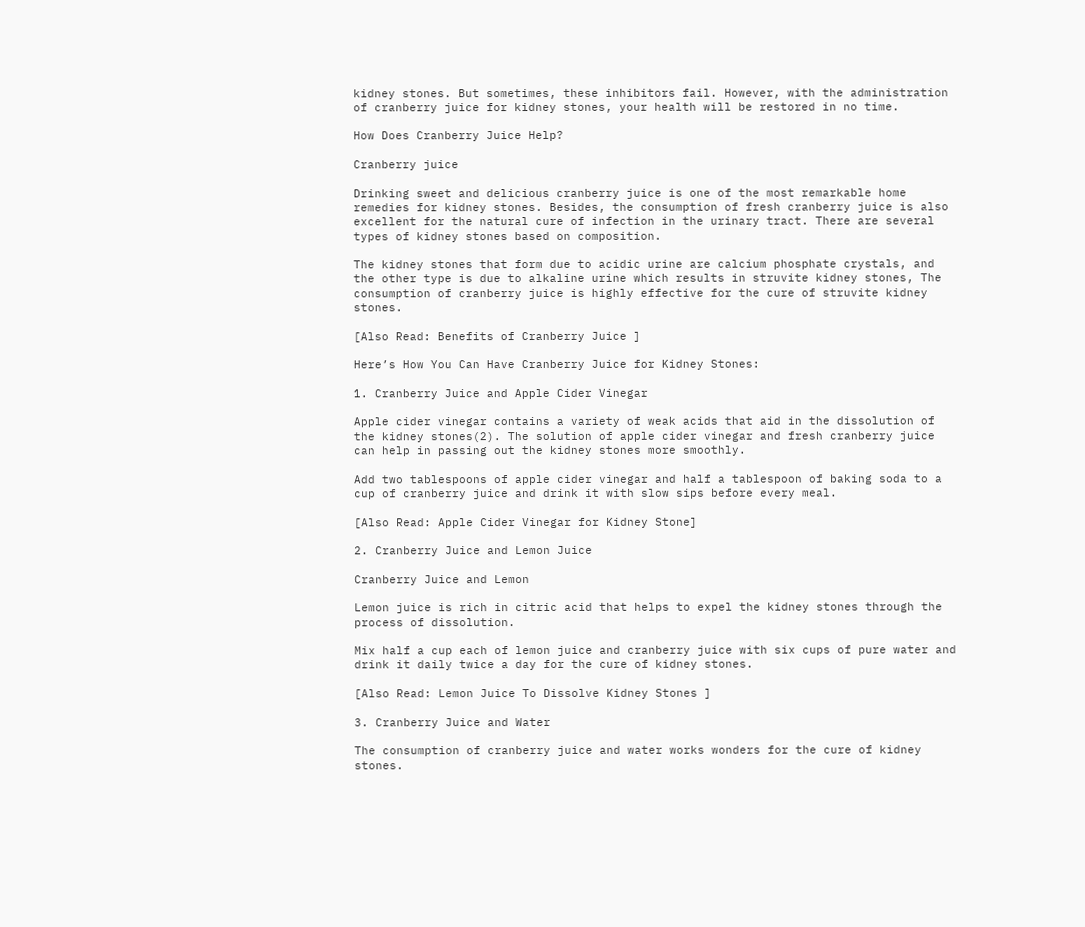kidney stones. But sometimes, these inhibitors fail. However, with the administration of cranberry juice for kidney stones, your health will be restored in no time.

How Does Cranberry Juice Help?

Cranberry juice

Drinking sweet and delicious cranberry juice is one of the most remarkable home remedies for kidney stones. Besides, the consumption of fresh cranberry juice is also excellent for the natural cure of infection in the urinary tract. There are several types of kidney stones based on composition.

The kidney stones that form due to acidic urine are calcium phosphate crystals, and the other type is due to alkaline urine which results in struvite kidney stones, The consumption of cranberry juice is highly effective for the cure of struvite kidney stones.

[Also Read: Benefits of Cranberry Juice ]

Here’s How You Can Have Cranberry Juice for Kidney Stones:

1. Cranberry Juice and Apple Cider Vinegar

Apple cider vinegar contains a variety of weak acids that aid in the dissolution of the kidney stones(2). The solution of apple cider vinegar and fresh cranberry juice can help in passing out the kidney stones more smoothly.

Add two tablespoons of apple cider vinegar and half a tablespoon of baking soda to a cup of cranberry juice and drink it with slow sips before every meal.

[Also Read: Apple Cider Vinegar for Kidney Stone]

2. Cranberry Juice and Lemon Juice

Cranberry Juice and Lemon

Lemon juice is rich in citric acid that helps to expel the kidney stones through the process of dissolution.

Mix half a cup each of lemon juice and cranberry juice with six cups of pure water and drink it daily twice a day for the cure of kidney stones.

[Also Read: Lemon Juice To Dissolve Kidney Stones ]

3. Cranberry Juice and Water

The consumption of cranberry juice and water works wonders for the cure of kidney stones.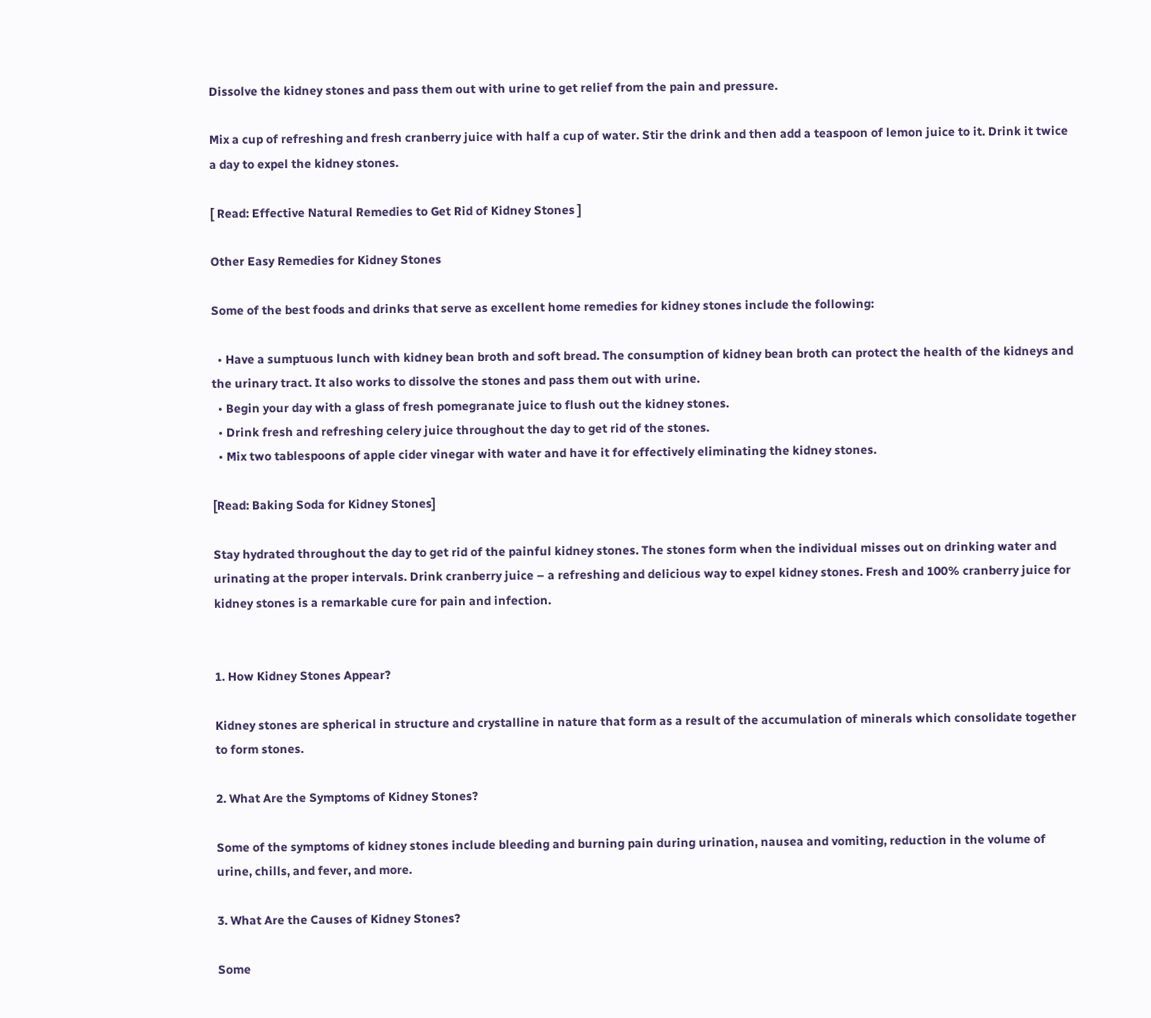Dissolve the kidney stones and pass them out with urine to get relief from the pain and pressure.

Mix a cup of refreshing and fresh cranberry juice with half a cup of water. Stir the drink and then add a teaspoon of lemon juice to it. Drink it twice a day to expel the kidney stones.

[ Read: Effective Natural Remedies to Get Rid of Kidney Stones ]

Other Easy Remedies for Kidney Stones

Some of the best foods and drinks that serve as excellent home remedies for kidney stones include the following:

  • Have a sumptuous lunch with kidney bean broth and soft bread. The consumption of kidney bean broth can protect the health of the kidneys and the urinary tract. It also works to dissolve the stones and pass them out with urine.
  • Begin your day with a glass of fresh pomegranate juice to flush out the kidney stones.
  • Drink fresh and refreshing celery juice throughout the day to get rid of the stones.
  • Mix two tablespoons of apple cider vinegar with water and have it for effectively eliminating the kidney stones.

[Read: Baking Soda for Kidney Stones]

Stay hydrated throughout the day to get rid of the painful kidney stones. The stones form when the individual misses out on drinking water and urinating at the proper intervals. Drink cranberry juice – a refreshing and delicious way to expel kidney stones. Fresh and 100% cranberry juice for kidney stones is a remarkable cure for pain and infection.


1. How Kidney Stones Appear?

Kidney stones are spherical in structure and crystalline in nature that form as a result of the accumulation of minerals which consolidate together to form stones.

2. What Are the Symptoms of Kidney Stones?

Some of the symptoms of kidney stones include bleeding and burning pain during urination, nausea and vomiting, reduction in the volume of urine, chills, and fever, and more.

3. What Are the Causes of Kidney Stones?

Some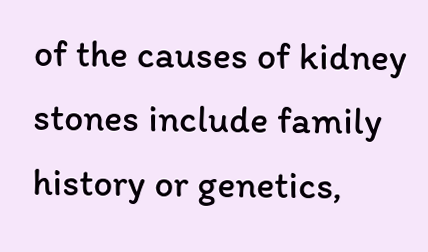of the causes of kidney stones include family history or genetics,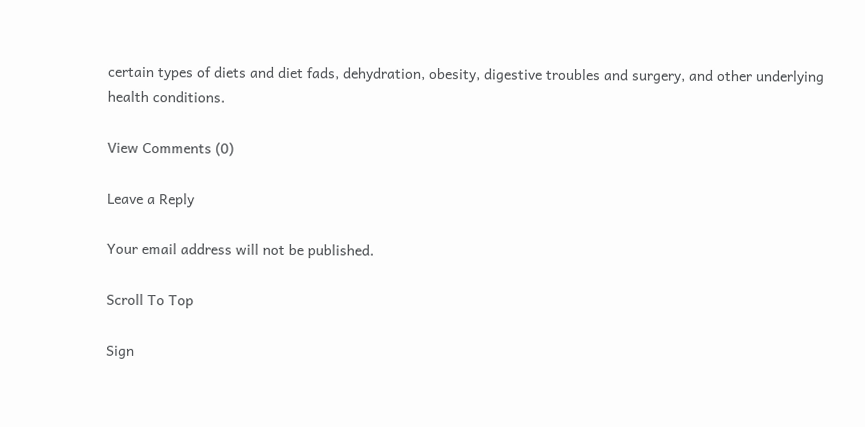certain types of diets and diet fads, dehydration, obesity, digestive troubles and surgery, and other underlying health conditions.

View Comments (0)

Leave a Reply

Your email address will not be published.

Scroll To Top

Sign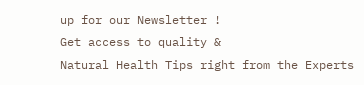up for our Newsletter !
Get access to quality &
Natural Health Tips right from the Experts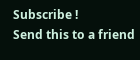Subscribe !
Send this to a friend